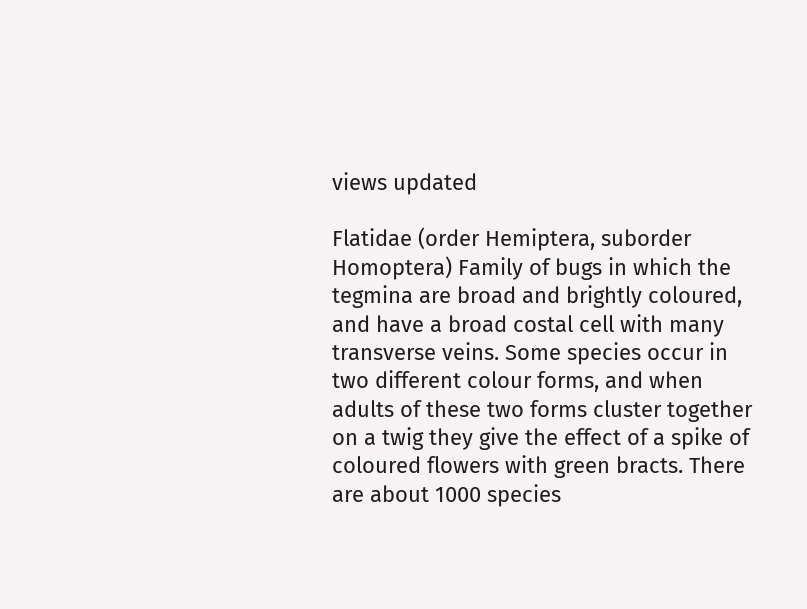views updated

Flatidae (order Hemiptera, suborder Homoptera) Family of bugs in which the tegmina are broad and brightly coloured, and have a broad costal cell with many transverse veins. Some species occur in two different colour forms, and when adults of these two forms cluster together on a twig they give the effect of a spike of coloured flowers with green bracts. There are about 1000 species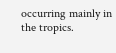occurring mainly in the tropics.